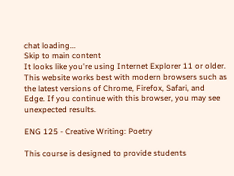chat loading...
Skip to main content
It looks like you're using Internet Explorer 11 or older. This website works best with modern browsers such as the latest versions of Chrome, Firefox, Safari, and Edge. If you continue with this browser, you may see unexpected results.

ENG 125 - Creative Writing: Poetry

This course is designed to provide students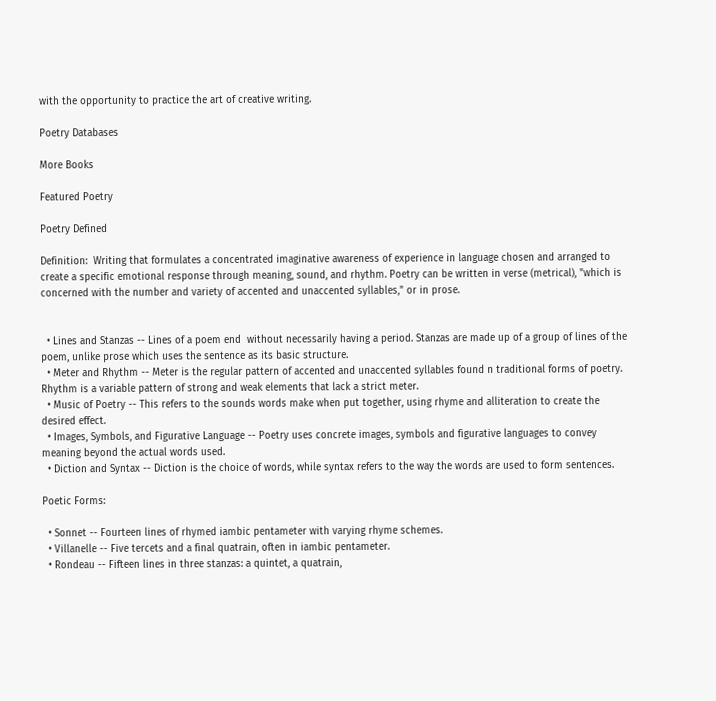with the opportunity to practice the art of creative writing.

Poetry Databases

More Books

Featured Poetry

Poetry Defined

Definition:  Writing that formulates a concentrated imaginative awareness of experience in language chosen and arranged to create a specific emotional response through meaning, sound, and rhythm. Poetry can be written in verse (metrical), "which is concerned with the number and variety of accented and unaccented syllables," or in prose.


  • Lines and Stanzas -- Lines of a poem end  without necessarily having a period. Stanzas are made up of a group of lines of the poem, unlike prose which uses the sentence as its basic structure.
  • Meter and Rhythm -- Meter is the regular pattern of accented and unaccented syllables found n traditional forms of poetry. Rhythm is a variable pattern of strong and weak elements that lack a strict meter.
  • Music of Poetry -- This refers to the sounds words make when put together, using rhyme and alliteration to create the desired effect.
  • Images, Symbols, and Figurative Language -- Poetry uses concrete images, symbols and figurative languages to convey meaning beyond the actual words used.
  • Diction and Syntax -- Diction is the choice of words, while syntax refers to the way the words are used to form sentences.

Poetic Forms:

  • Sonnet -- Fourteen lines of rhymed iambic pentameter with varying rhyme schemes.
  • Villanelle -- Five tercets and a final quatrain, often in iambic pentameter.
  • Rondeau -- Fifteen lines in three stanzas: a quintet, a quatrain,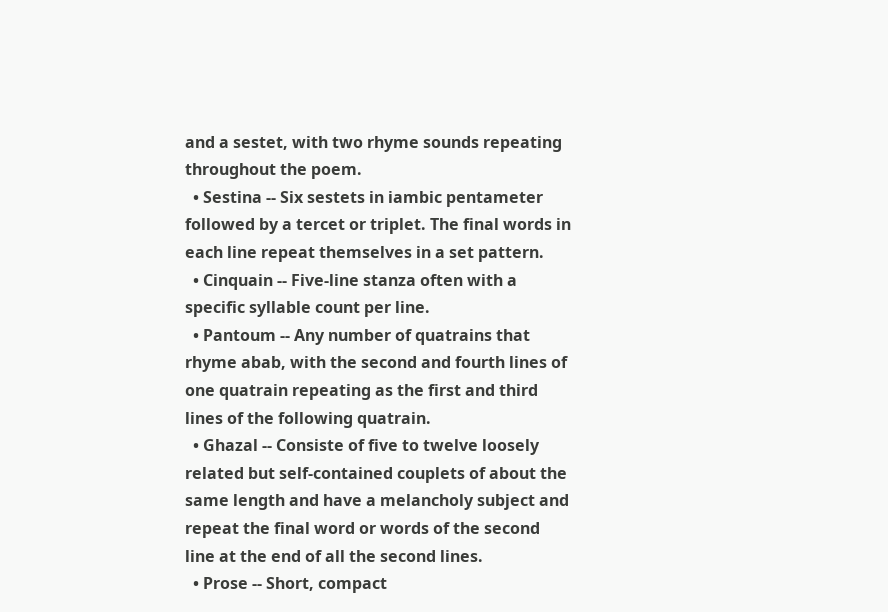and a sestet, with two rhyme sounds repeating throughout the poem.
  • Sestina -- Six sestets in iambic pentameter followed by a tercet or triplet. The final words in each line repeat themselves in a set pattern.
  • Cinquain -- Five-line stanza often with a specific syllable count per line.
  • Pantoum -- Any number of quatrains that rhyme abab, with the second and fourth lines of one quatrain repeating as the first and third lines of the following quatrain.
  • Ghazal -- Consiste of five to twelve loosely related but self-contained couplets of about the same length and have a melancholy subject and repeat the final word or words of the second line at the end of all the second lines.
  • Prose -- Short, compact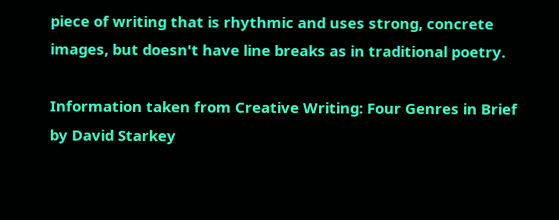piece of writing that is rhythmic and uses strong, concrete images, but doesn't have line breaks as in traditional poetry.

Information taken from Creative Writing: Four Genres in Brief by David Starkey